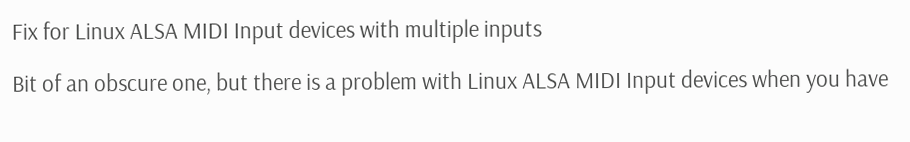Fix for Linux ALSA MIDI Input devices with multiple inputs

Bit of an obscure one, but there is a problem with Linux ALSA MIDI Input devices when you have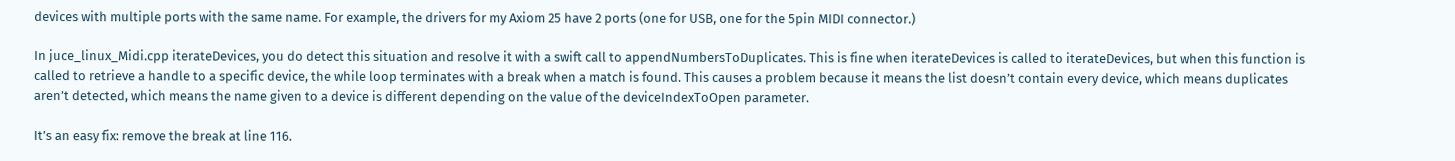devices with multiple ports with the same name. For example, the drivers for my Axiom 25 have 2 ports (one for USB, one for the 5pin MIDI connector.)

In juce_linux_Midi.cpp iterateDevices, you do detect this situation and resolve it with a swift call to appendNumbersToDuplicates. This is fine when iterateDevices is called to iterateDevices, but when this function is called to retrieve a handle to a specific device, the while loop terminates with a break when a match is found. This causes a problem because it means the list doesn’t contain every device, which means duplicates aren’t detected, which means the name given to a device is different depending on the value of the deviceIndexToOpen parameter.

It’s an easy fix: remove the break at line 116.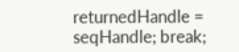returnedHandle = seqHandle; break;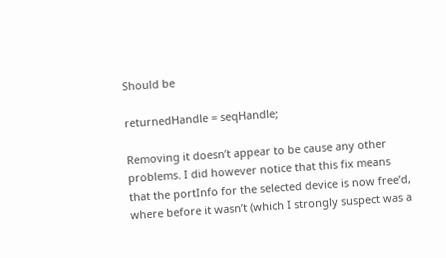Should be

returnedHandle = seqHandle;

Removing it doesn’t appear to be cause any other problems. I did however notice that this fix means that the portInfo for the selected device is now free’d, where before it wasn’t (which I strongly suspect was a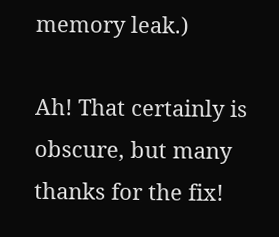memory leak.)

Ah! That certainly is obscure, but many thanks for the fix!